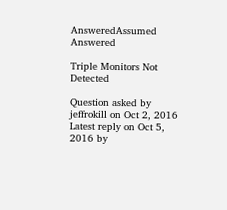AnsweredAssumed Answered

Triple Monitors Not Detected

Question asked by jeffrokill on Oct 2, 2016
Latest reply on Oct 5, 2016 by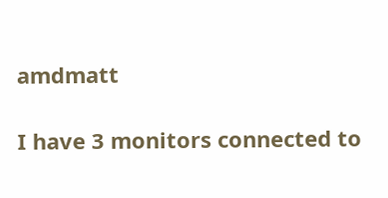amdmatt

I have 3 monitors connected to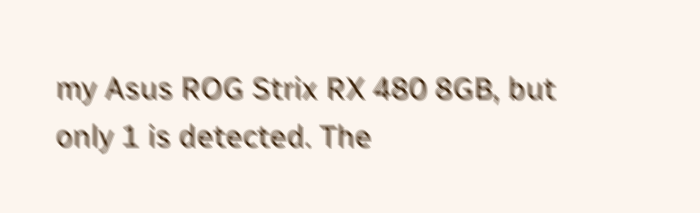my Asus ROG Strix RX 480 8GB, but only 1 is detected. The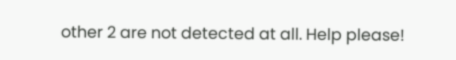other 2 are not detected at all. Help please!